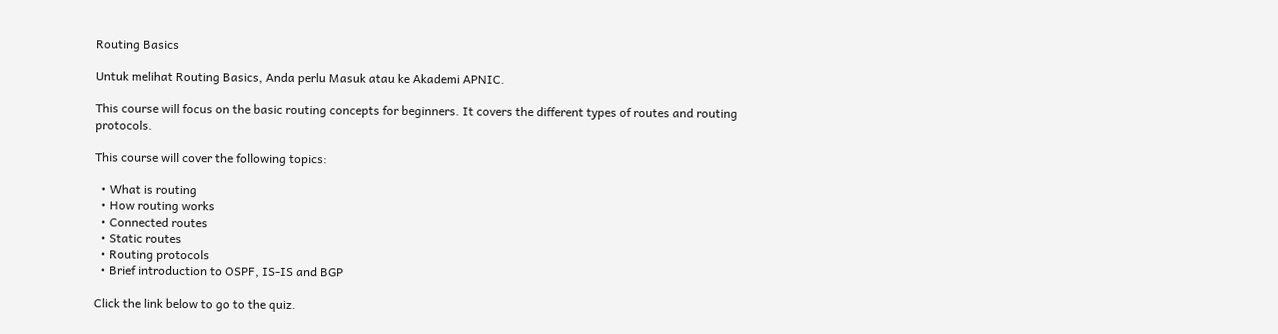Routing Basics

Untuk melihat Routing Basics, Anda perlu Masuk atau ke Akademi APNIC.

This course will focus on the basic routing concepts for beginners. It covers the different types of routes and routing protocols.

This course will cover the following topics:

  • What is routing
  • How routing works
  • Connected routes
  • Static routes
  • Routing protocols
  • Brief introduction to OSPF, IS-IS and BGP

Click the link below to go to the quiz.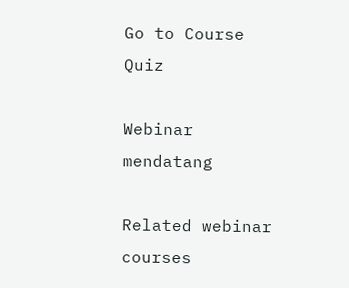Go to Course Quiz

Webinar mendatang

Related webinar courses